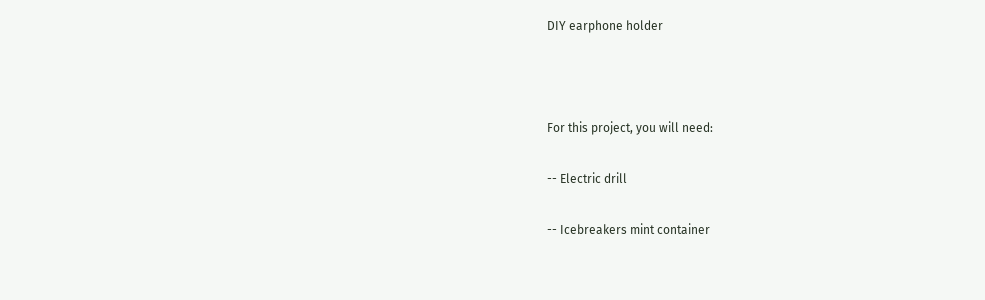DIY earphone holder



For this project, you will need:

-- Electric drill

-- Icebreakers mint container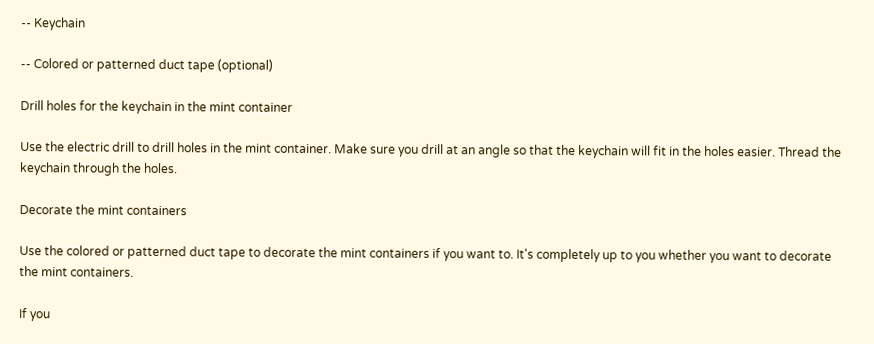-- Keychain

-- Colored or patterned duct tape (optional)

Drill holes for the keychain in the mint container

Use the electric drill to drill holes in the mint container. Make sure you drill at an angle so that the keychain will fit in the holes easier. Thread the keychain through the holes.

Decorate the mint containers

Use the colored or patterned duct tape to decorate the mint containers if you want to. It's completely up to you whether you want to decorate the mint containers.

If you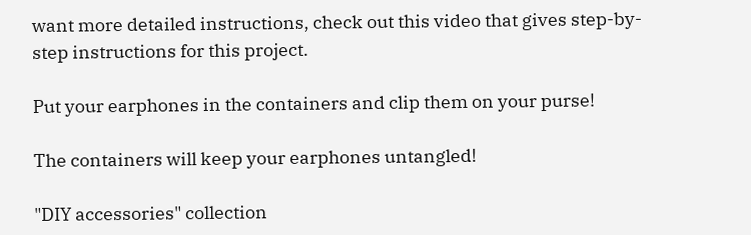want more detailed instructions, check out this video that gives step-by-step instructions for this project.

Put your earphones in the containers and clip them on your purse!

The containers will keep your earphones untangled!

"DIY accessories" collection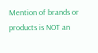Mention of brands or products is NOT an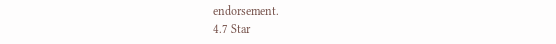endorsement.
4.7 Star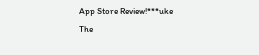App Store Review!***uke
The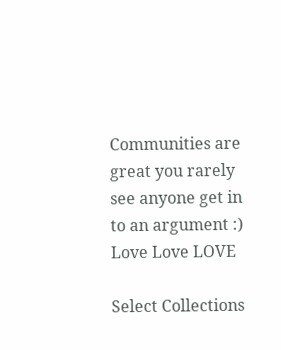Communities are great you rarely see anyone get in to an argument :)
Love Love LOVE

Select Collections